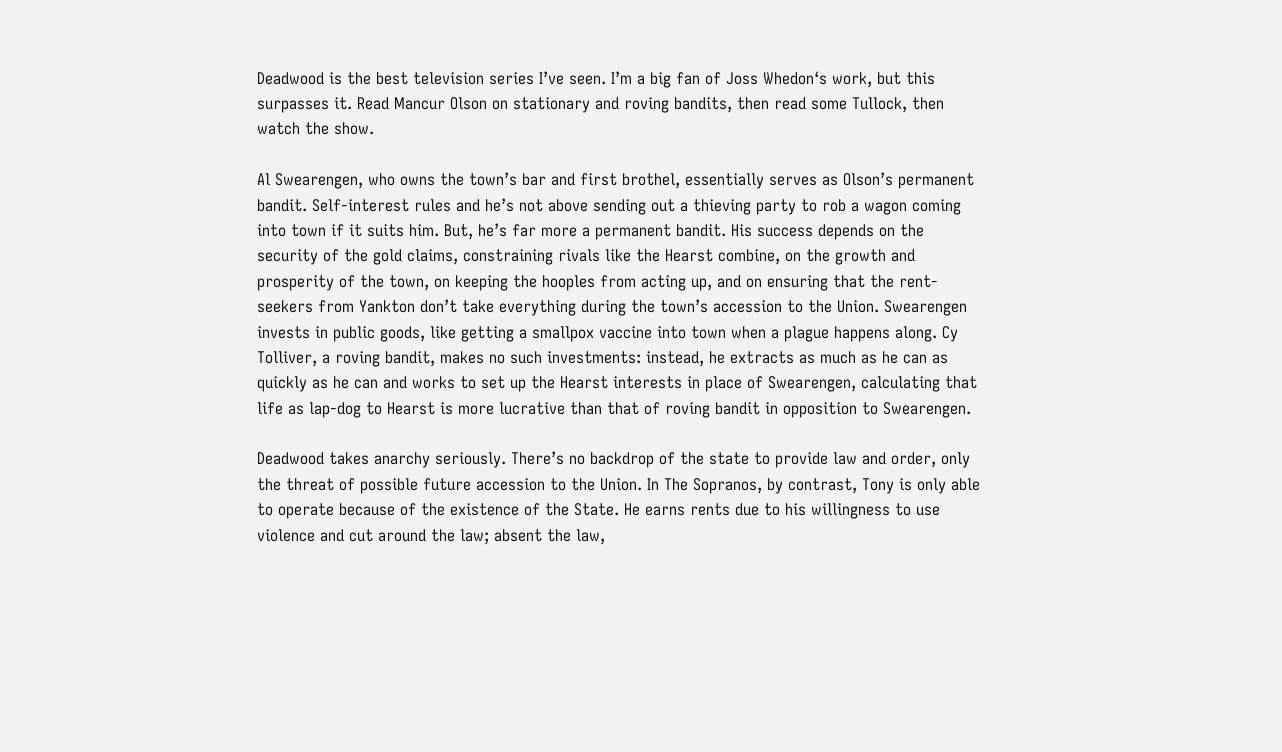Deadwood is the best television series I’ve seen. I’m a big fan of Joss Whedon‘s work, but this surpasses it. Read Mancur Olson on stationary and roving bandits, then read some Tullock, then watch the show.

Al Swearengen, who owns the town’s bar and first brothel, essentially serves as Olson’s permanent bandit. Self-interest rules and he’s not above sending out a thieving party to rob a wagon coming into town if it suits him. But, he’s far more a permanent bandit. His success depends on the security of the gold claims, constraining rivals like the Hearst combine, on the growth and prosperity of the town, on keeping the hooples from acting up, and on ensuring that the rent-seekers from Yankton don’t take everything during the town’s accession to the Union. Swearengen invests in public goods, like getting a smallpox vaccine into town when a plague happens along. Cy Tolliver, a roving bandit, makes no such investments: instead, he extracts as much as he can as quickly as he can and works to set up the Hearst interests in place of Swearengen, calculating that life as lap-dog to Hearst is more lucrative than that of roving bandit in opposition to Swearengen.

Deadwood takes anarchy seriously. There’s no backdrop of the state to provide law and order, only the threat of possible future accession to the Union. In The Sopranos, by contrast, Tony is only able to operate because of the existence of the State. He earns rents due to his willingness to use violence and cut around the law; absent the law,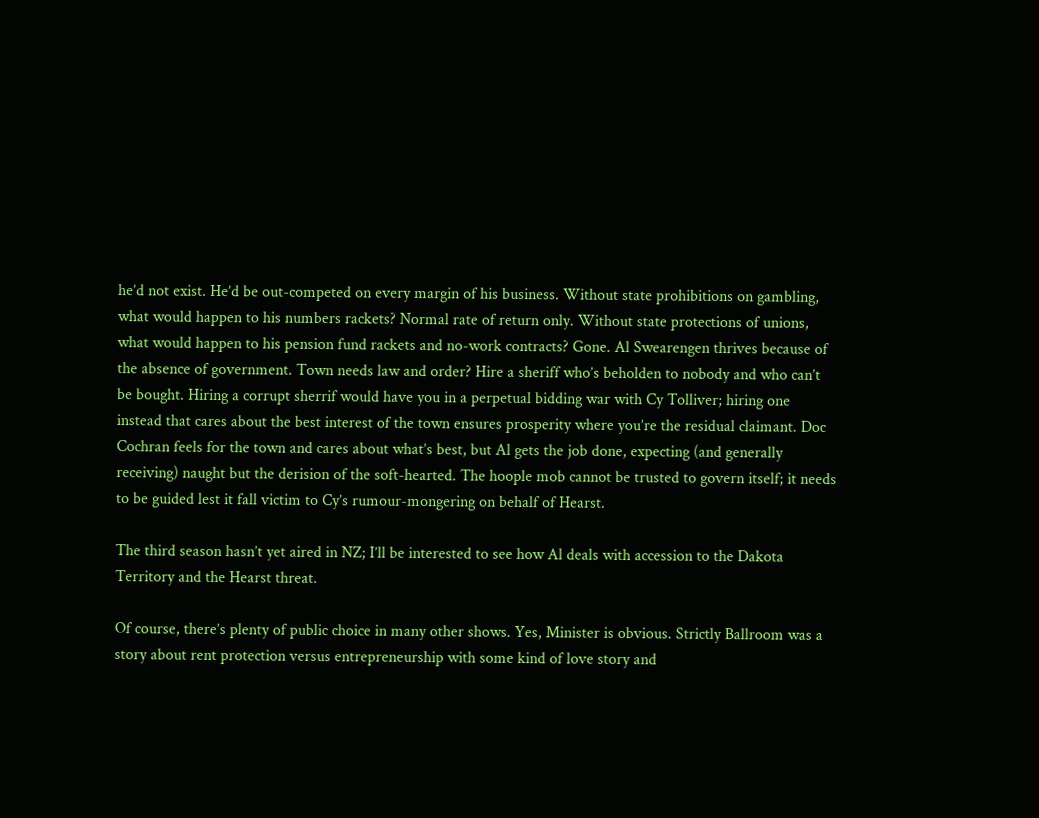he’d not exist. He’d be out-competed on every margin of his business. Without state prohibitions on gambling, what would happen to his numbers rackets? Normal rate of return only. Without state protections of unions, what would happen to his pension fund rackets and no-work contracts? Gone. Al Swearengen thrives because of the absence of government. Town needs law and order? Hire a sheriff who’s beholden to nobody and who can’t be bought. Hiring a corrupt sherrif would have you in a perpetual bidding war with Cy Tolliver; hiring one instead that cares about the best interest of the town ensures prosperity where you’re the residual claimant. Doc Cochran feels for the town and cares about what’s best, but Al gets the job done, expecting (and generally receiving) naught but the derision of the soft-hearted. The hoople mob cannot be trusted to govern itself; it needs to be guided lest it fall victim to Cy’s rumour-mongering on behalf of Hearst.

The third season hasn’t yet aired in NZ; I’ll be interested to see how Al deals with accession to the Dakota Territory and the Hearst threat.

Of course, there’s plenty of public choice in many other shows. Yes, Minister is obvious. Strictly Ballroom was a story about rent protection versus entrepreneurship with some kind of love story and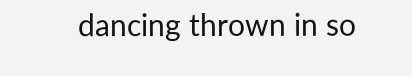dancing thrown in so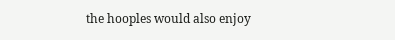the hooples would also enjoy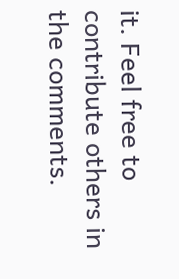it. Feel free to contribute others in the comments.